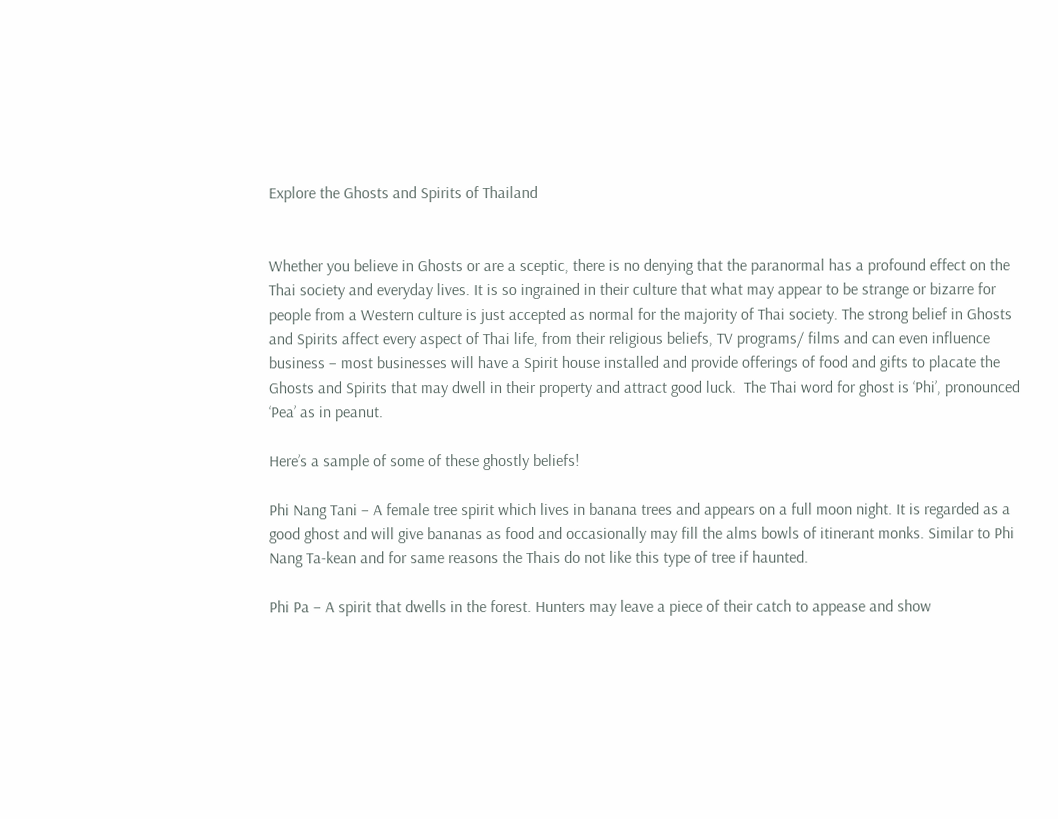Explore the Ghosts and Spirits of Thailand


Whether you believe in Ghosts or are a sceptic, there is no denying that the paranormal has a profound effect on the Thai society and everyday lives. It is so ingrained in their culture that what may appear to be strange or bizarre for people from a Western culture is just accepted as normal for the majority of Thai society. The strong belief in Ghosts and Spirits affect every aspect of Thai life, from their religious beliefs, TV programs/ films and can even influence business – most businesses will have a Spirit house installed and provide offerings of food and gifts to placate the Ghosts and Spirits that may dwell in their property and attract good luck.  The Thai word for ghost is ‘Phi’, pronounced ‘Pea’ as in peanut.

Here’s a sample of some of these ghostly beliefs!

Phi Nang Tani – A female tree spirit which lives in banana trees and appears on a full moon night. It is regarded as a good ghost and will give bananas as food and occasionally may fill the alms bowls of itinerant monks. Similar to Phi Nang Ta-kean and for same reasons the Thais do not like this type of tree if haunted.

Phi Pa – A spirit that dwells in the forest. Hunters may leave a piece of their catch to appease and show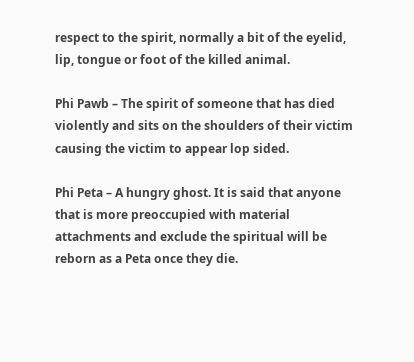respect to the spirit, normally a bit of the eyelid, lip, tongue or foot of the killed animal.

Phi Pawb – The spirit of someone that has died violently and sits on the shoulders of their victim causing the victim to appear lop sided.

Phi Peta – A hungry ghost. It is said that anyone that is more preoccupied with material attachments and exclude the spiritual will be reborn as a Peta once they die.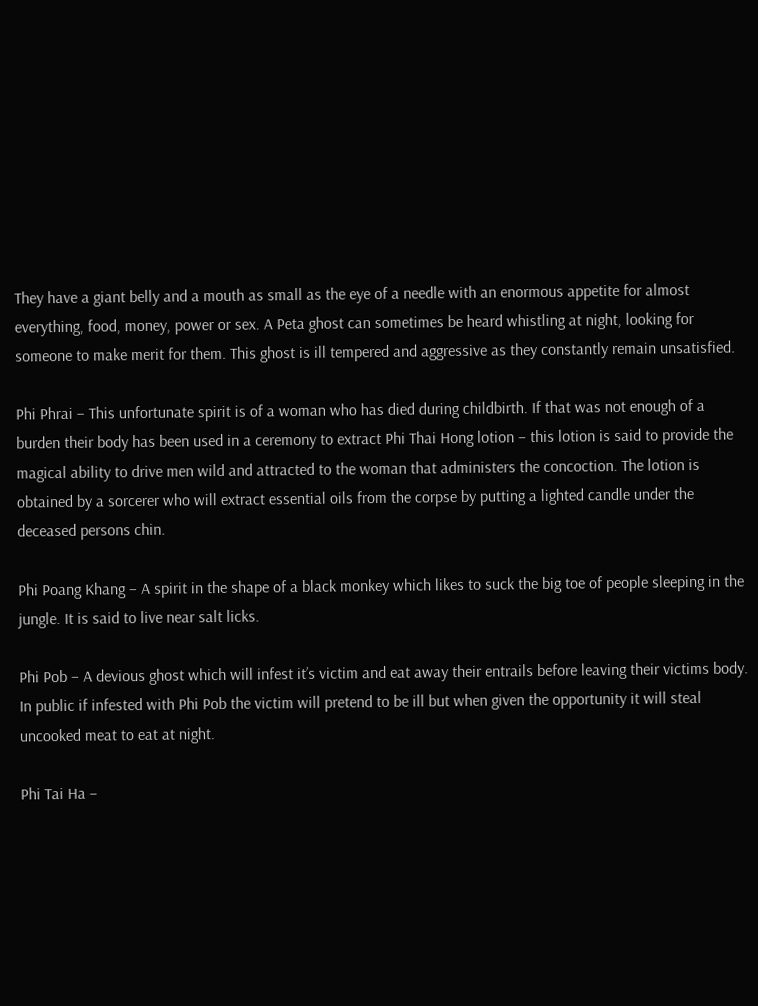They have a giant belly and a mouth as small as the eye of a needle with an enormous appetite for almost everything, food, money, power or sex. A Peta ghost can sometimes be heard whistling at night, looking for someone to make merit for them. This ghost is ill tempered and aggressive as they constantly remain unsatisfied.

Phi Phrai – This unfortunate spirit is of a woman who has died during childbirth. If that was not enough of a burden their body has been used in a ceremony to extract Phi Thai Hong lotion – this lotion is said to provide the magical ability to drive men wild and attracted to the woman that administers the concoction. The lotion is obtained by a sorcerer who will extract essential oils from the corpse by putting a lighted candle under the deceased persons chin.

Phi Poang Khang – A spirit in the shape of a black monkey which likes to suck the big toe of people sleeping in the jungle. It is said to live near salt licks.

Phi Pob – A devious ghost which will infest it’s victim and eat away their entrails before leaving their victims body. In public if infested with Phi Pob the victim will pretend to be ill but when given the opportunity it will steal uncooked meat to eat at night.

Phi Tai Ha –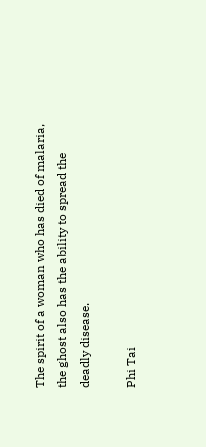The spirit of a woman who has died of malaria, the ghost also has the ability to spread the deadly disease.

Phi Tai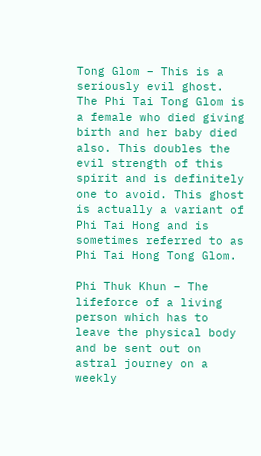Tong Glom – This is a seriously evil ghost. The Phi Tai Tong Glom is a female who died giving birth and her baby died also. This doubles the evil strength of this spirit and is definitely one to avoid. This ghost is actually a variant of Phi Tai Hong and is sometimes referred to as Phi Tai Hong Tong Glom.

Phi Thuk Khun – The lifeforce of a living person which has to leave the physical body and be sent out on astral journey on a weekly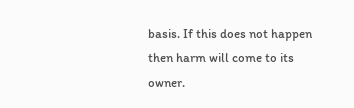basis. If this does not happen then harm will come to its owner.